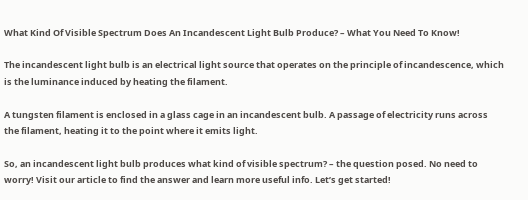What Kind Of Visible Spectrum Does An Incandescent Light Bulb Produce? – What You Need To Know!

The incandescent light bulb is an electrical light source that operates on the principle of incandescence, which is the luminance induced by heating the filament.

A tungsten filament is enclosed in a glass cage in an incandescent bulb. A passage of electricity runs across the filament, heating it to the point where it emits light.

So, an incandescent light bulb produces what kind of visible spectrum? – the question posed. No need to worry! Visit our article to find the answer and learn more useful info. Let’s get started!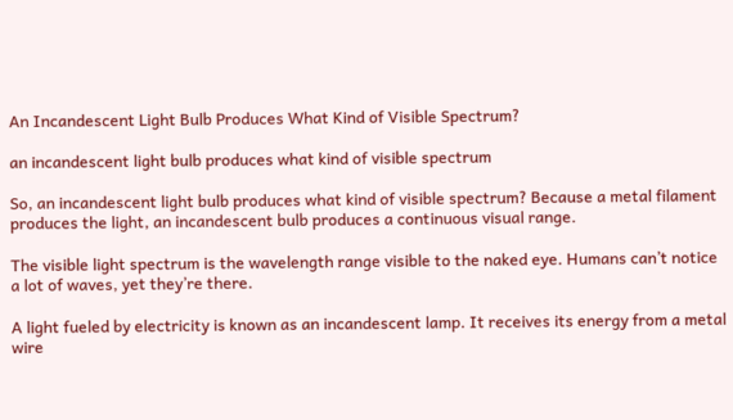An Incandescent Light Bulb Produces What Kind of Visible Spectrum?

an incandescent light bulb produces what kind of visible spectrum

So, an incandescent light bulb produces what kind of visible spectrum? Because a metal filament produces the light, an incandescent bulb produces a continuous visual range.

The visible light spectrum is the wavelength range visible to the naked eye. Humans can’t notice a lot of waves, yet they’re there.

A light fueled by electricity is known as an incandescent lamp. It receives its energy from a metal wire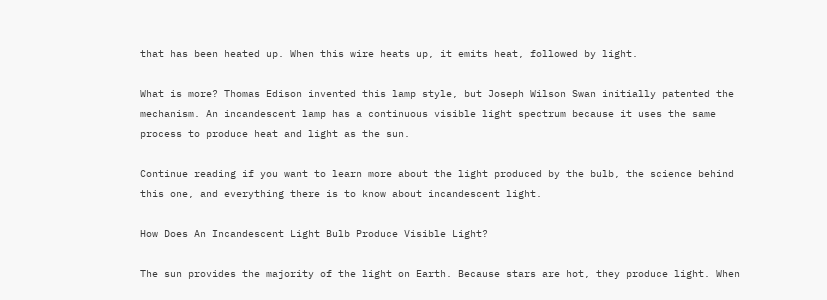that has been heated up. When this wire heats up, it emits heat, followed by light.

What is more? Thomas Edison invented this lamp style, but Joseph Wilson Swan initially patented the mechanism. An incandescent lamp has a continuous visible light spectrum because it uses the same process to produce heat and light as the sun.

Continue reading if you want to learn more about the light produced by the bulb, the science behind this one, and everything there is to know about incandescent light.

How Does An Incandescent Light Bulb Produce Visible Light?

The sun provides the majority of the light on Earth. Because stars are hot, they produce light. When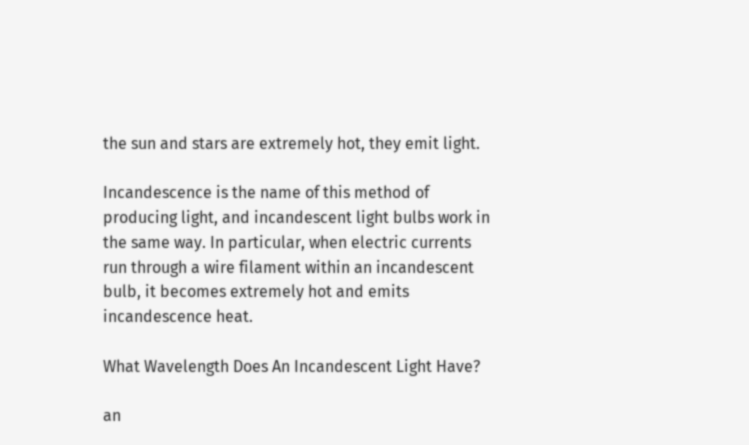the sun and stars are extremely hot, they emit light.

Incandescence is the name of this method of producing light, and incandescent light bulbs work in the same way. In particular, when electric currents run through a wire filament within an incandescent bulb, it becomes extremely hot and emits incandescence heat.

What Wavelength Does An Incandescent Light Have?

an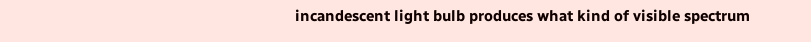incandescent light bulb produces what kind of visible spectrum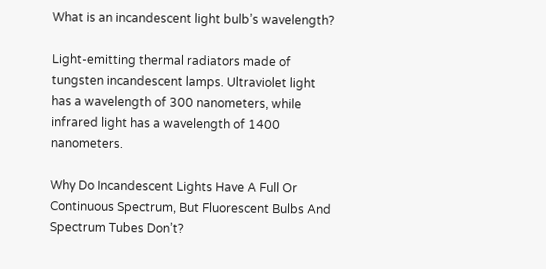What is an incandescent light bulb’s wavelength?

Light-emitting thermal radiators made of tungsten incandescent lamps. Ultraviolet light has a wavelength of 300 nanometers, while infrared light has a wavelength of 1400 nanometers.

Why Do Incandescent Lights Have A Full Or Continuous Spectrum, But Fluorescent Bulbs And Spectrum Tubes Don’t?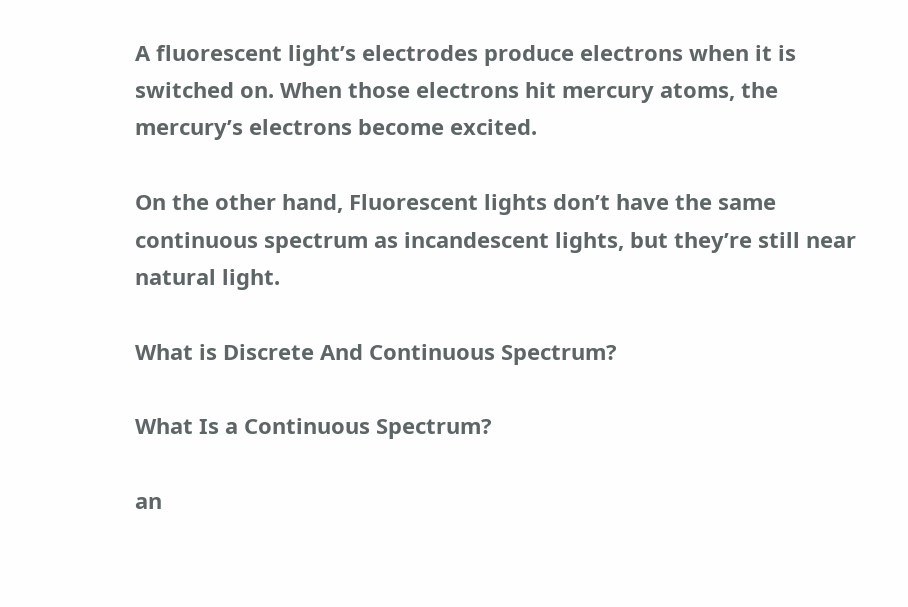A fluorescent light’s electrodes produce electrons when it is switched on. When those electrons hit mercury atoms, the mercury’s electrons become excited.

On the other hand, Fluorescent lights don’t have the same continuous spectrum as incandescent lights, but they’re still near natural light.

What is Discrete And Continuous Spectrum?

What Is a Continuous Spectrum?

an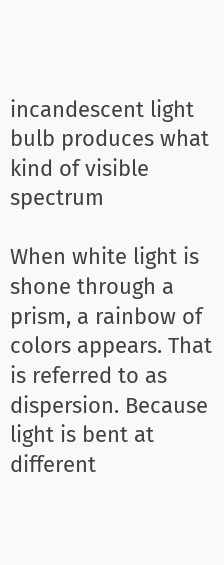incandescent light bulb produces what kind of visible spectrum

When white light is shone through a prism, a rainbow of colors appears. That is referred to as dispersion. Because light is bent at different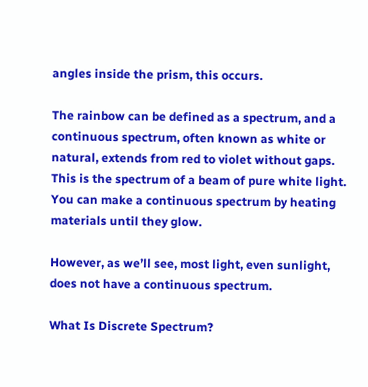angles inside the prism, this occurs.

The rainbow can be defined as a spectrum, and a continuous spectrum, often known as white or natural, extends from red to violet without gaps. This is the spectrum of a beam of pure white light. You can make a continuous spectrum by heating materials until they glow.

However, as we’ll see, most light, even sunlight, does not have a continuous spectrum.

What Is Discrete Spectrum?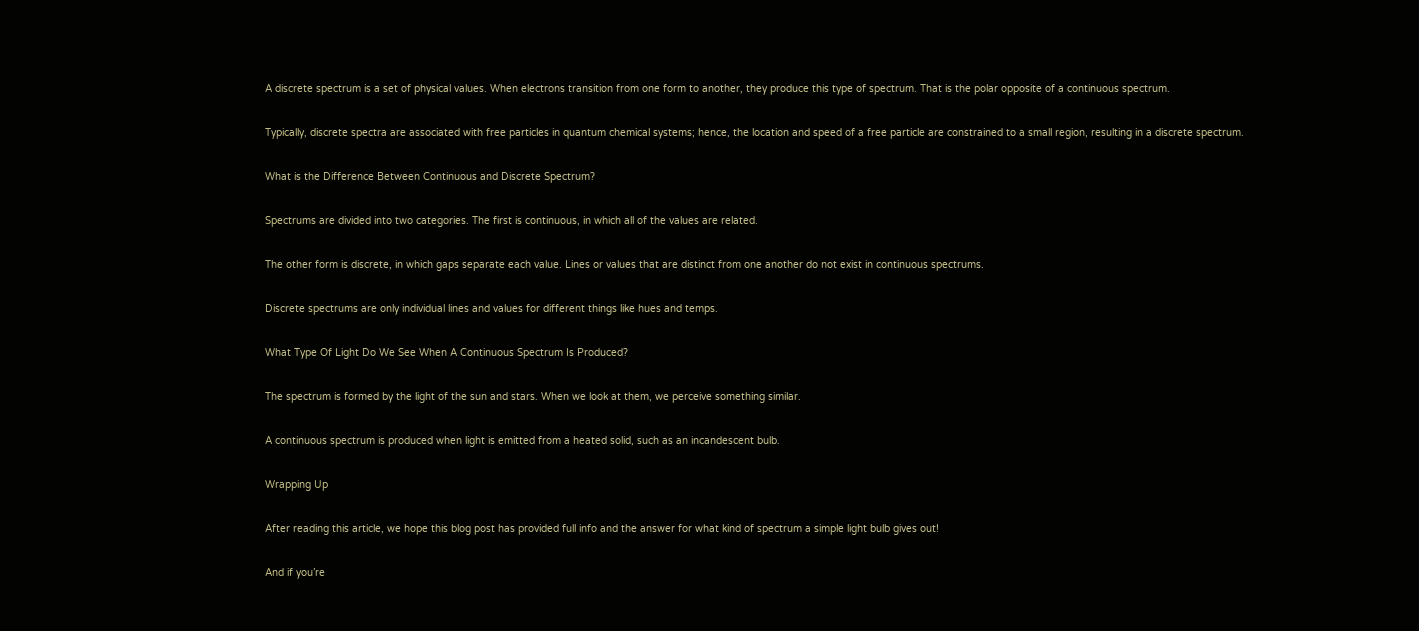A discrete spectrum is a set of physical values. When electrons transition from one form to another, they produce this type of spectrum. That is the polar opposite of a continuous spectrum.

Typically, discrete spectra are associated with free particles in quantum chemical systems; hence, the location and speed of a free particle are constrained to a small region, resulting in a discrete spectrum.

What is the Difference Between Continuous and Discrete Spectrum?

Spectrums are divided into two categories. The first is continuous, in which all of the values are related.

The other form is discrete, in which gaps separate each value. Lines or values that are distinct from one another do not exist in continuous spectrums.

Discrete spectrums are only individual lines and values for different things like hues and temps.

What Type Of Light Do We See When A Continuous Spectrum Is Produced?

The spectrum is formed by the light of the sun and stars. When we look at them, we perceive something similar.

A continuous spectrum is produced when light is emitted from a heated solid, such as an incandescent bulb.

Wrapping Up

After reading this article, we hope this blog post has provided full info and the answer for what kind of spectrum a simple light bulb gives out!

And if you’re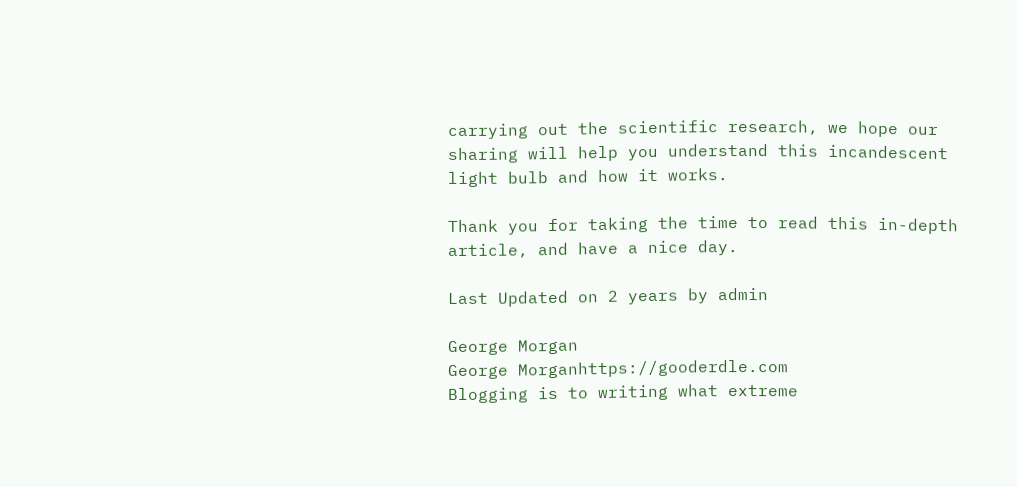carrying out the scientific research, we hope our sharing will help you understand this incandescent light bulb and how it works.

Thank you for taking the time to read this in-depth article, and have a nice day.

Last Updated on 2 years by admin

George Morgan
George Morganhttps://gooderdle.com
Blogging is to writing what extreme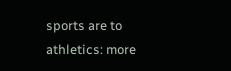sports are to athletics: more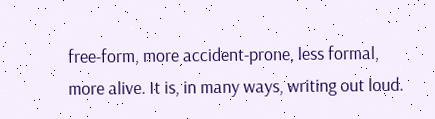free-form, more accident-prone, less formal, more alive. It is, in many ways, writing out loud.